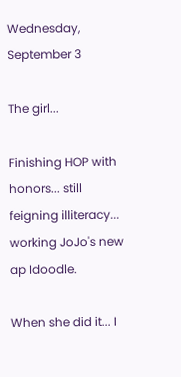Wednesday, September 3

The girl...

Finishing HOP with honors... still feigning illiteracy... working JoJo's new ap Idoodle.

When she did it... I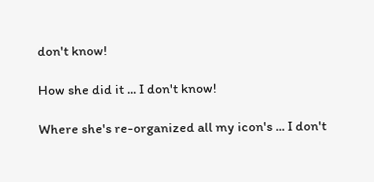don't know!

How she did it ... I don't know!

Where she's re-organized all my icon's ... I don't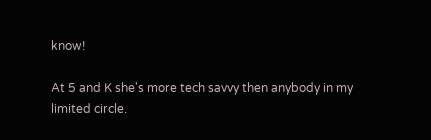know!

At 5 and K she's more tech savvy then anybody in my limited circle.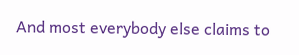And most everybody else claims to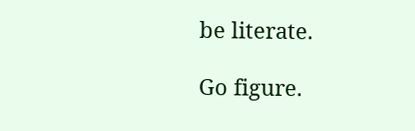be literate.

Go figure.